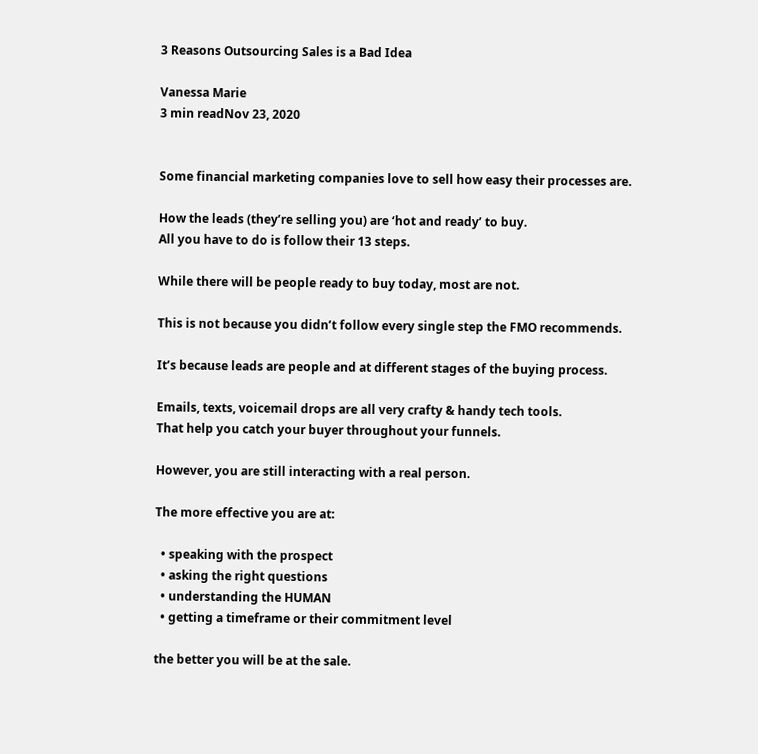3 Reasons Outsourcing Sales is a Bad Idea

Vanessa Marie
3 min readNov 23, 2020


Some financial marketing companies love to sell how easy their processes are.

How the leads (they’re selling you) are ‘hot and ready’ to buy.
All you have to do is follow their 13 steps.

While there will be people ready to buy today, most are not.

This is not because you didn’t follow every single step the FMO recommends.

It’s because leads are people and at different stages of the buying process.

Emails, texts, voicemail drops are all very crafty & handy tech tools.
That help you catch your buyer throughout your funnels.

However, you are still interacting with a real person.

The more effective you are at:

  • speaking with the prospect
  • asking the right questions
  • understanding the HUMAN
  • getting a timeframe or their commitment level

the better you will be at the sale.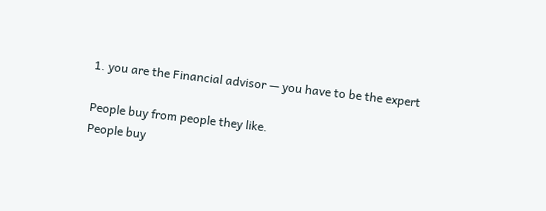1. you are the Financial advisor — you have to be the expert

People buy from people they like.
People buy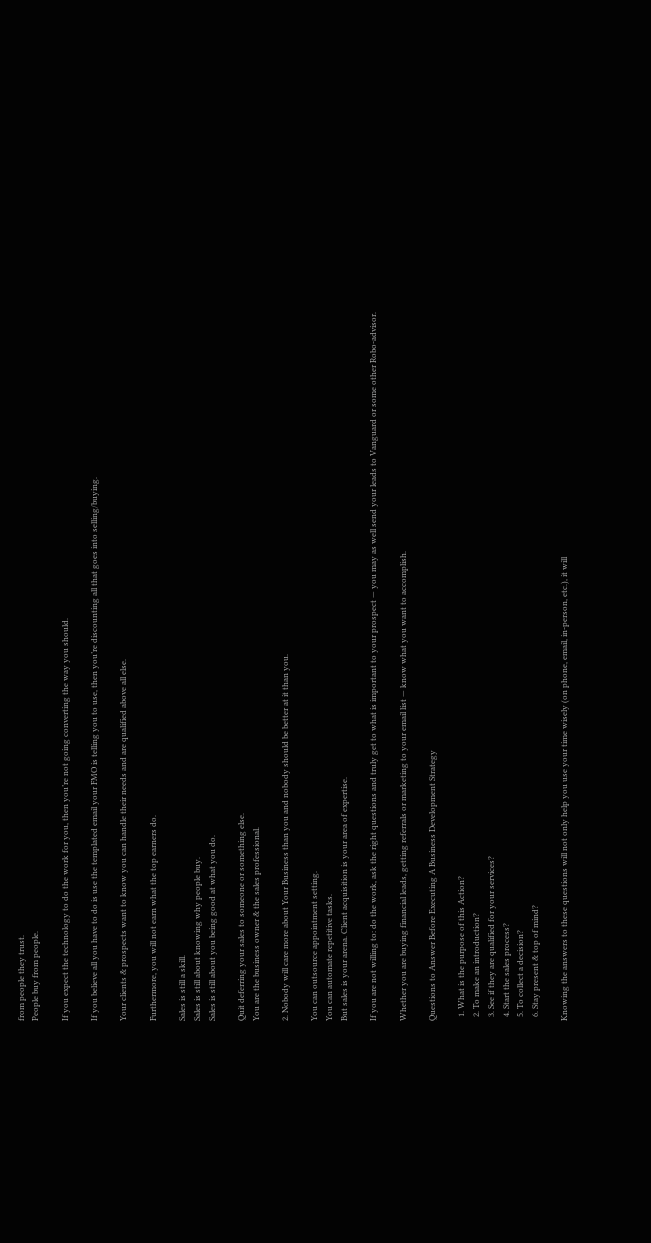from people they trust.
People buy from people.

If you expect the technology to do the work for you, then you’re not going converting the way you should.

If you believe all you have to do is use the templated email your FMO is telling you to use, then you’re discounting all that goes into selling/buying.

Your clients & prospects want to know you can handle their needs and are qualified above all else.

Furthermore, you will not earn what the top earners do.

Sales is still a skill.
Sales is still about knowing why people buy.
Sales is still about you being good at what you do.

Quit deferring your sales to someone or something else.
You are the business owner & the sales professional.

2. Nobody will care more about Your Business than you and nobody should be better at it than you.

You can outsource appointment setting.
You can automate repetitive tasks.
But sales is your arena. Client acquisition is your area of expertise.

If you are not willing to: do the work, ask the right questions and truly get to what is important to your prospect — you may as well send your leads to Vanguard or some other Robo-advisor.

Whether you are buying financial leads, getting referrals or marketing to your email list — know what you want to accomplish.

Questions to Answer Before Executing A Business Development Strategy

  1. What is the purpose of this Action?
  2. To make an introduction?
  3. See if they are qualified for your services?
  4. Start the sales process?
  5. To collect a decision?
  6. Stay present & top of mind?

Knowing the answers to these questions will not only help you use your time wisely (on phone, email, in-person, etc.), it will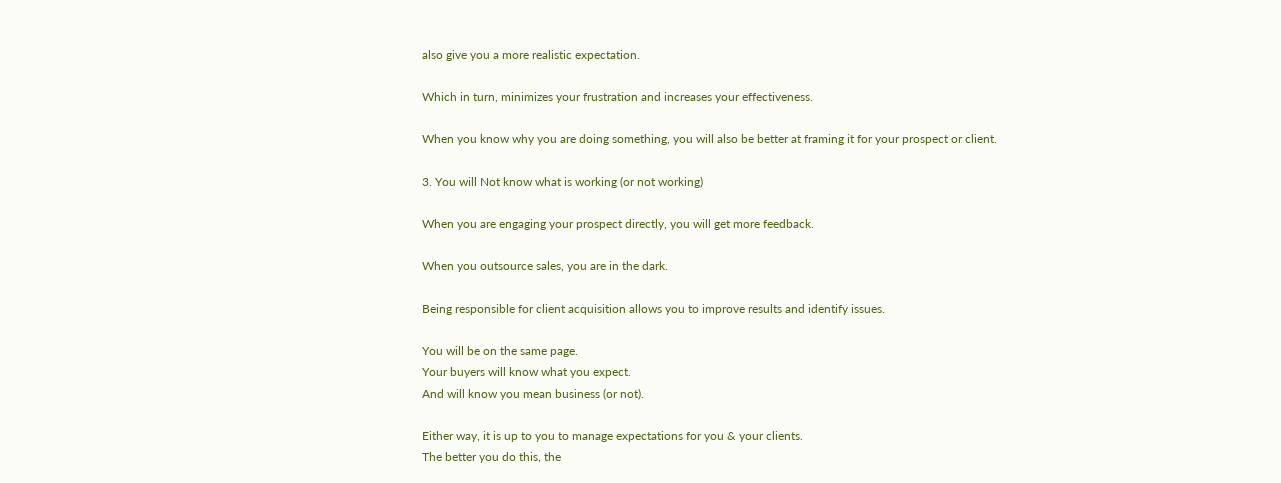also give you a more realistic expectation.

Which in turn, minimizes your frustration and increases your effectiveness.

When you know why you are doing something, you will also be better at framing it for your prospect or client.

3. You will Not know what is working (or not working)

When you are engaging your prospect directly, you will get more feedback.

When you outsource sales, you are in the dark.

Being responsible for client acquisition allows you to improve results and identify issues.

You will be on the same page.
Your buyers will know what you expect.
And will know you mean business (or not).

Either way, it is up to you to manage expectations for you & your clients.
The better you do this, the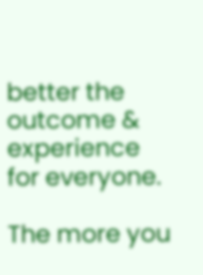better the outcome & experience for everyone.

The more you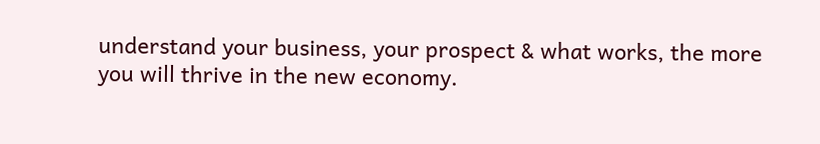understand your business, your prospect & what works, the more you will thrive in the new economy.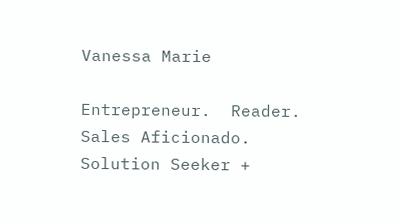Vanessa Marie

Entrepreneur.  Reader. Sales Aficionado. Solution Seeker +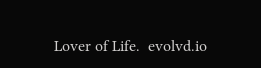Lover of Life.  evolvd.io